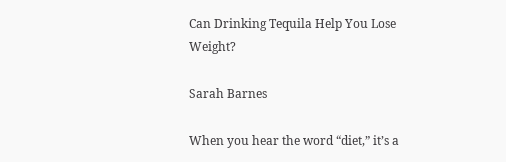Can Drinking Tequila Help You Lose Weight?

Sarah Barnes

When you hear the word “diet,” it’s a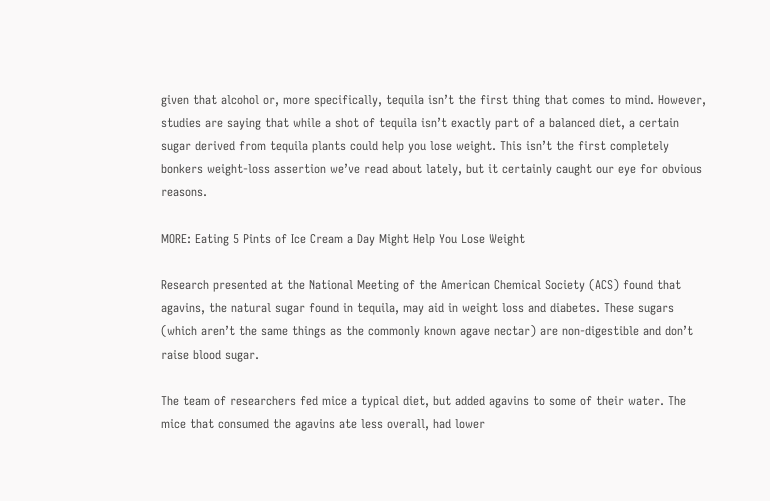given that alcohol or, more specifically, tequila isn’t the first thing that comes to mind. However, studies are saying that while a shot of tequila isn’t exactly part of a balanced diet, a certain sugar derived from tequila plants could help you lose weight. This isn’t the first completely bonkers weight-loss assertion we’ve read about lately, but it certainly caught our eye for obvious reasons.

MORE: Eating 5 Pints of Ice Cream a Day Might Help You Lose Weight

Research presented at the National Meeting of the American Chemical Society (ACS) found that agavins, the natural sugar found in tequila, may aid in weight loss and diabetes. These sugars (which aren’t the same things as the commonly known agave nectar) are non-digestible and don’t raise blood sugar.

The team of researchers fed mice a typical diet, but added agavins to some of their water. The mice that consumed the agavins ate less overall, had lower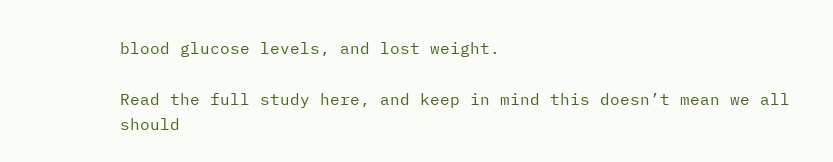blood glucose levels, and lost weight.

Read the full study here, and keep in mind this doesn’t mean we all should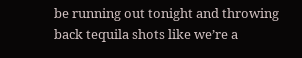be running out tonight and throwing back tequila shots like we’re a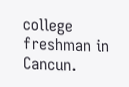college freshman in Cancun.